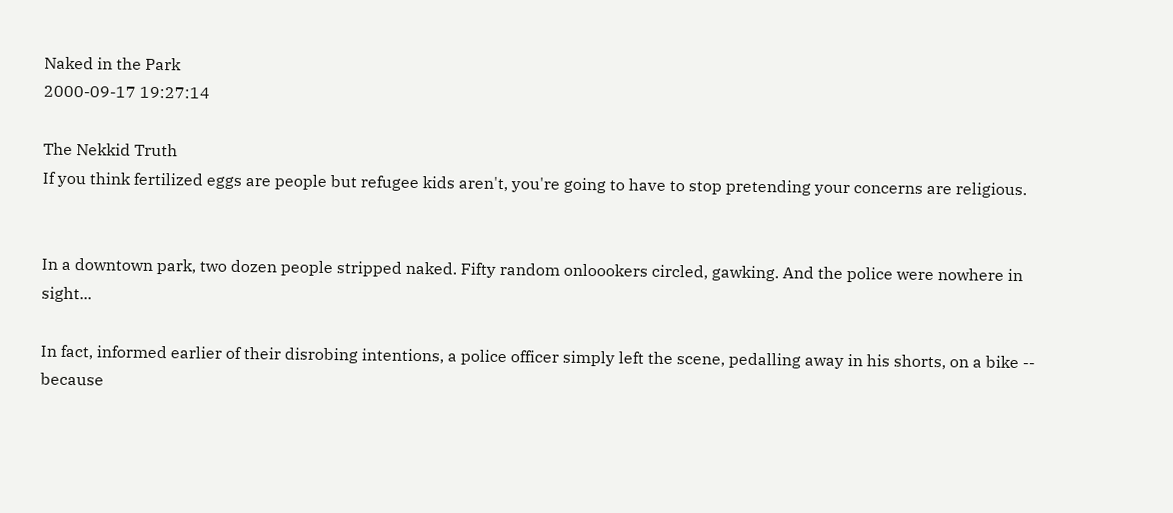Naked in the Park
2000-09-17 19:27:14

The Nekkid Truth
If you think fertilized eggs are people but refugee kids aren't, you're going to have to stop pretending your concerns are religious.


In a downtown park, two dozen people stripped naked. Fifty random onloookers circled, gawking. And the police were nowhere in sight...

In fact, informed earlier of their disrobing intentions, a police officer simply left the scene, pedalling away in his shorts, on a bike -- because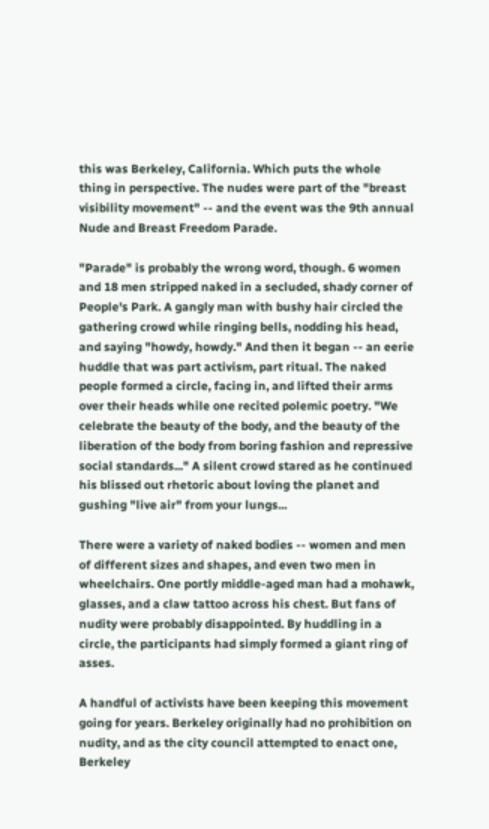this was Berkeley, California. Which puts the whole thing in perspective. The nudes were part of the "breast visibility movement" -- and the event was the 9th annual Nude and Breast Freedom Parade.

"Parade" is probably the wrong word, though. 6 women and 18 men stripped naked in a secluded, shady corner of People's Park. A gangly man with bushy hair circled the gathering crowd while ringing bells, nodding his head, and saying "howdy, howdy." And then it began -- an eerie huddle that was part activism, part ritual. The naked people formed a circle, facing in, and lifted their arms over their heads while one recited polemic poetry. "We celebrate the beauty of the body, and the beauty of the liberation of the body from boring fashion and repressive social standards..." A silent crowd stared as he continued his blissed out rhetoric about loving the planet and gushing "live air" from your lungs...

There were a variety of naked bodies -- women and men of different sizes and shapes, and even two men in wheelchairs. One portly middle-aged man had a mohawk, glasses, and a claw tattoo across his chest. But fans of nudity were probably disappointed. By huddling in a circle, the participants had simply formed a giant ring of asses.

A handful of activists have been keeping this movement going for years. Berkeley originally had no prohibition on nudity, and as the city council attempted to enact one, Berkeley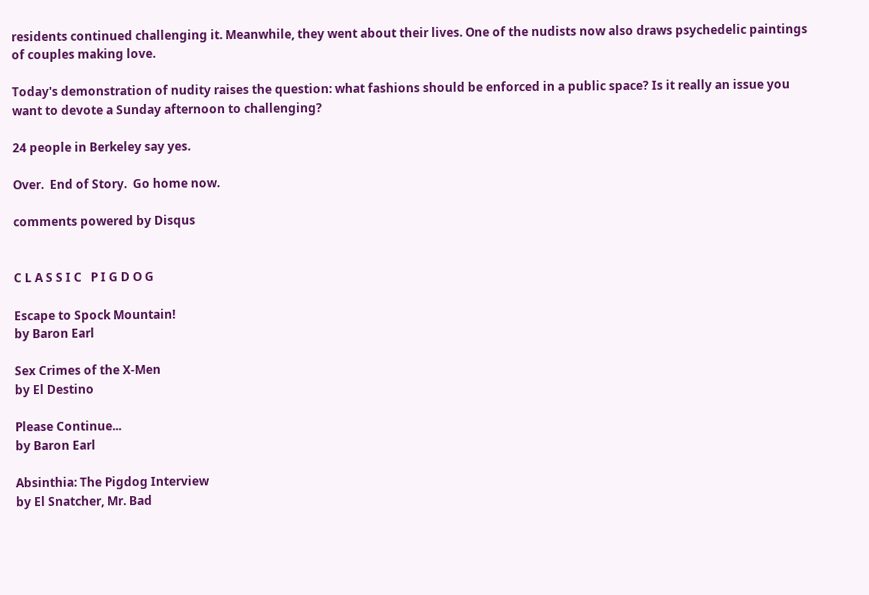residents continued challenging it. Meanwhile, they went about their lives. One of the nudists now also draws psychedelic paintings of couples making love.

Today's demonstration of nudity raises the question: what fashions should be enforced in a public space? Is it really an issue you want to devote a Sunday afternoon to challenging?

24 people in Berkeley say yes.

Over.  End of Story.  Go home now.

comments powered by Disqus


C L A S S I C   P I G D O G

Escape to Spock Mountain!
by Baron Earl

Sex Crimes of the X-Men
by El Destino

Please Continue...
by Baron Earl

Absinthia: The Pigdog Interview
by El Snatcher, Mr. Bad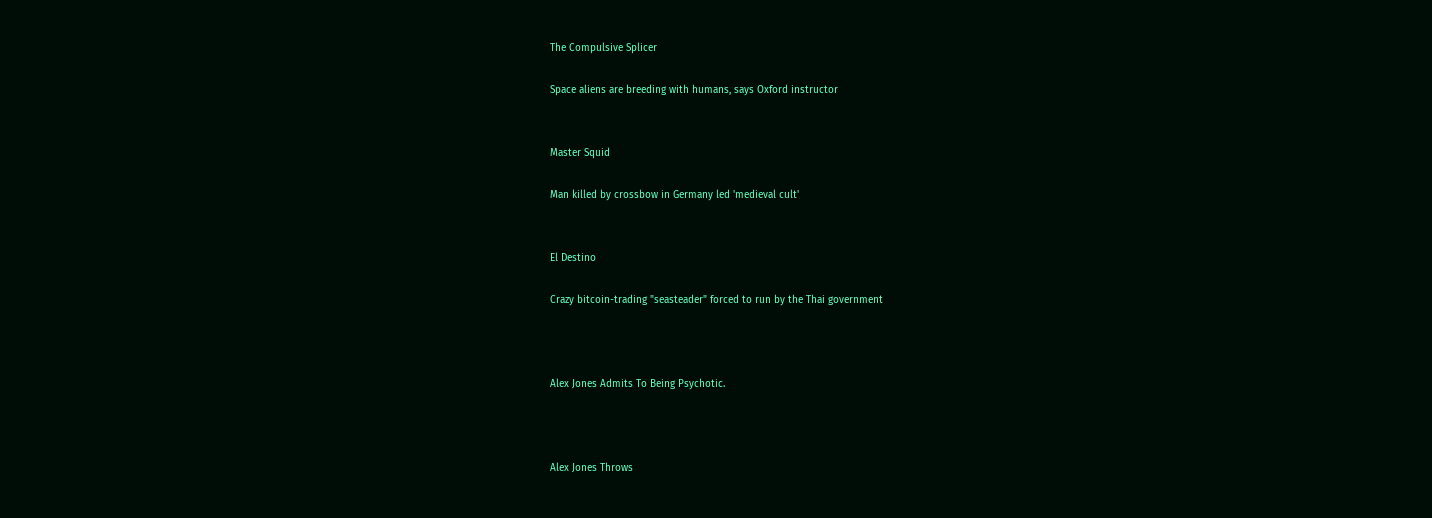The Compulsive Splicer

Space aliens are breeding with humans, says Oxford instructor


Master Squid

Man killed by crossbow in Germany led 'medieval cult'


El Destino

Crazy bitcoin-trading "seasteader" forced to run by the Thai government



Alex Jones Admits To Being Psychotic.



Alex Jones Throws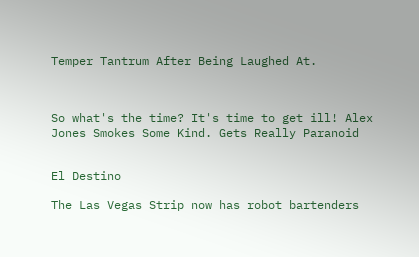Temper Tantrum After Being Laughed At.



So what's the time? It's time to get ill! Alex Jones Smokes Some Kind. Gets Really Paranoid


El Destino

The Las Vegas Strip now has robot bartenders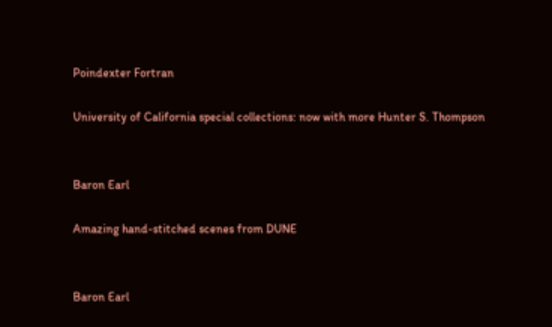Poindexter Fortran

University of California special collections: now with more Hunter S. Thompson


Baron Earl

Amazing hand-stitched scenes from DUNE


Baron Earl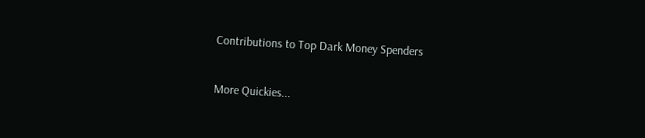Contributions to Top Dark Money Spenders

More Quickies...